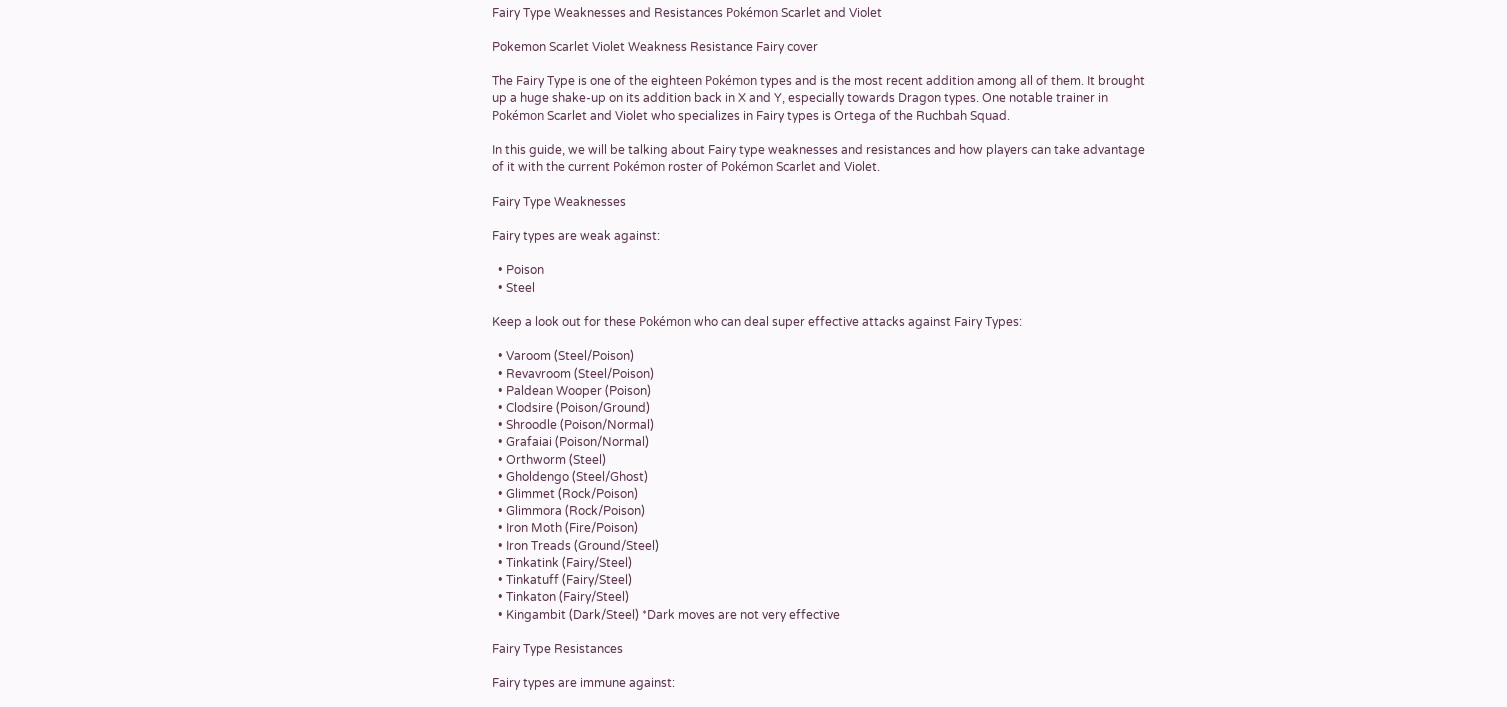Fairy Type Weaknesses and Resistances Pokémon Scarlet and Violet

Pokemon Scarlet Violet Weakness Resistance Fairy cover

The Fairy Type is one of the eighteen Pokémon types and is the most recent addition among all of them. It brought up a huge shake-up on its addition back in X and Y, especially towards Dragon types. One notable trainer in Pokémon Scarlet and Violet who specializes in Fairy types is Ortega of the Ruchbah Squad.

In this guide, we will be talking about Fairy type weaknesses and resistances and how players can take advantage of it with the current Pokémon roster of Pokémon Scarlet and Violet.

Fairy Type Weaknesses

Fairy types are weak against:

  • Poison
  • Steel

Keep a look out for these Pokémon who can deal super effective attacks against Fairy Types:

  • Varoom (Steel/Poison)
  • Revavroom (Steel/Poison)
  • Paldean Wooper (Poison)
  • Clodsire (Poison/Ground)
  • Shroodle (Poison/Normal)
  • Grafaiai (Poison/Normal)
  • Orthworm (Steel)
  • Gholdengo (Steel/Ghost)
  • Glimmet (Rock/Poison)
  • Glimmora (Rock/Poison)
  • Iron Moth (Fire/Poison)
  • Iron Treads (Ground/Steel)
  • Tinkatink (Fairy/Steel)
  • Tinkatuff (Fairy/Steel)
  • Tinkaton (Fairy/Steel)
  • Kingambit (Dark/Steel) *Dark moves are not very effective

Fairy Type Resistances

Fairy types are immune against: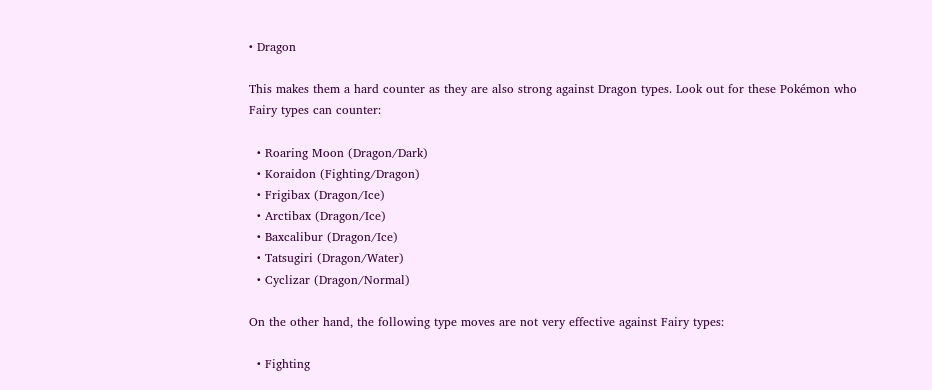• Dragon

This makes them a hard counter as they are also strong against Dragon types. Look out for these Pokémon who Fairy types can counter:

  • Roaring Moon (Dragon/Dark)
  • Koraidon (Fighting/Dragon)
  • Frigibax (Dragon/Ice)
  • Arctibax (Dragon/Ice)
  • Baxcalibur (Dragon/Ice)
  • Tatsugiri (Dragon/Water)
  • Cyclizar (Dragon/Normal)

On the other hand, the following type moves are not very effective against Fairy types:

  • Fighting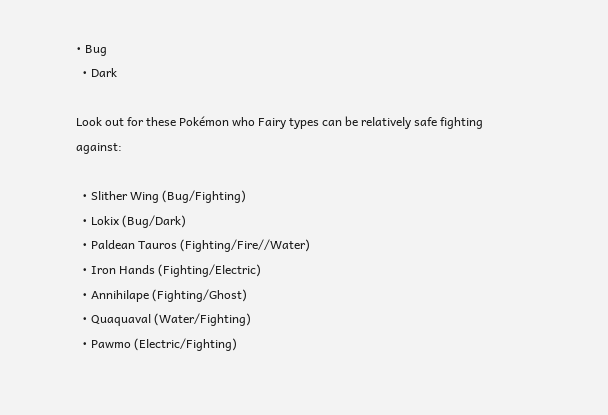• Bug
  • Dark

Look out for these Pokémon who Fairy types can be relatively safe fighting against:

  • Slither Wing (Bug/Fighting)
  • Lokix (Bug/Dark)
  • Paldean Tauros (Fighting/Fire//Water)
  • Iron Hands (Fighting/Electric)
  • Annihilape (Fighting/Ghost)
  • Quaquaval (Water/Fighting)
  • Pawmo (Electric/Fighting)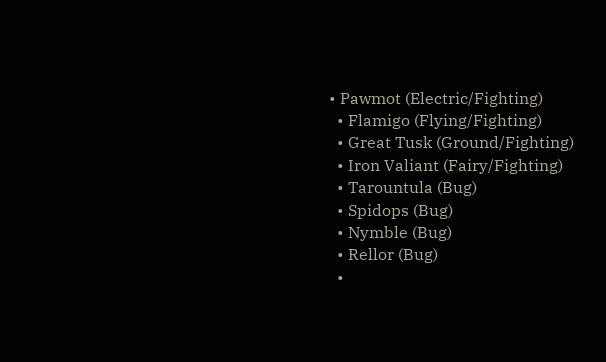• Pawmot (Electric/Fighting)
  • Flamigo (Flying/Fighting)
  • Great Tusk (Ground/Fighting)
  • Iron Valiant (Fairy/Fighting)
  • Tarountula (Bug)
  • Spidops (Bug)
  • Nymble (Bug)
  • Rellor (Bug)
  •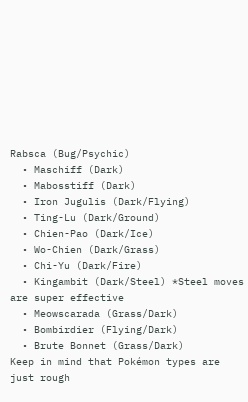Rabsca (Bug/Psychic)
  • Maschiff (Dark)
  • Mabosstiff (Dark)
  • Iron Jugulis (Dark/Flying)
  • Ting-Lu (Dark/Ground)
  • Chien-Pao (Dark/Ice)
  • Wo-Chien (Dark/Grass)
  • Chi-Yu (Dark/Fire)
  • Kingambit (Dark/Steel) *Steel moves are super effective
  • Meowscarada (Grass/Dark)
  • Bombirdier (Flying/Dark)
  • Brute Bonnet (Grass/Dark)
Keep in mind that Pokémon types are just rough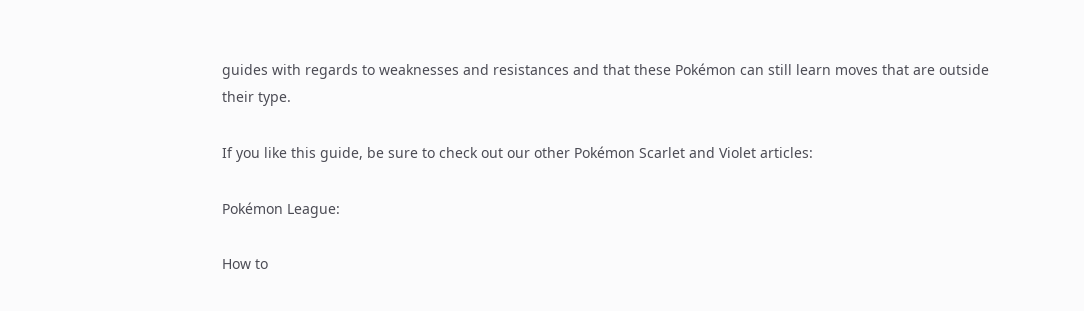guides with regards to weaknesses and resistances and that these Pokémon can still learn moves that are outside their type.

If you like this guide, be sure to check out our other Pokémon Scarlet and Violet articles:

Pokémon League:

How to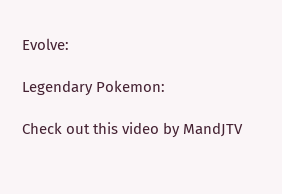Evolve:

Legendary Pokemon:

Check out this video by MandJTV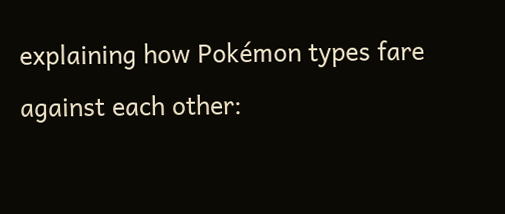explaining how Pokémon types fare against each other: